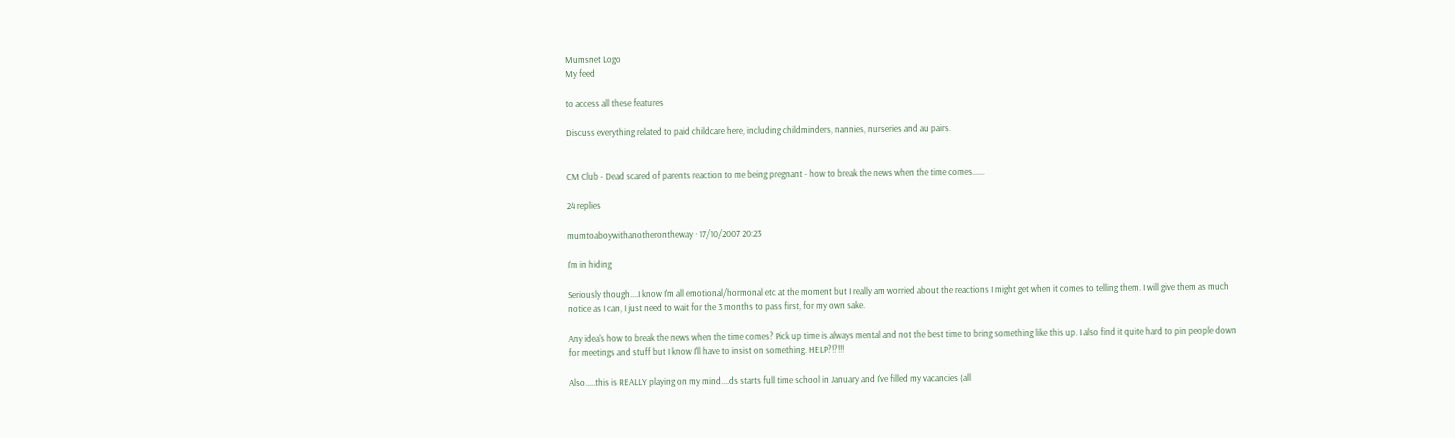Mumsnet Logo
My feed

to access all these features

Discuss everything related to paid childcare here, including childminders, nannies, nurseries and au pairs.


CM Club - Dead scared of parents reaction to me being pregnant - how to break the news when the time comes......

24 replies

mumtoaboywithanotherontheway · 17/10/2007 20:23

I'm in hiding

Seriously though....I know I'm all emotional/hormonal etc at the moment but I really am worried about the reactions I might get when it comes to telling them. I will give them as much notice as I can, I just need to wait for the 3 months to pass first, for my own sake.

Any idea's how to break the news when the time comes? Pick up time is always mental and not the best time to bring something like this up. I also find it quite hard to pin people down for meetings and stuff but I know I'll have to insist on something. HELP?!?!!!

Also.....this is REALLY playing on my mind....ds starts full time school in January and I've filled my vacancies (all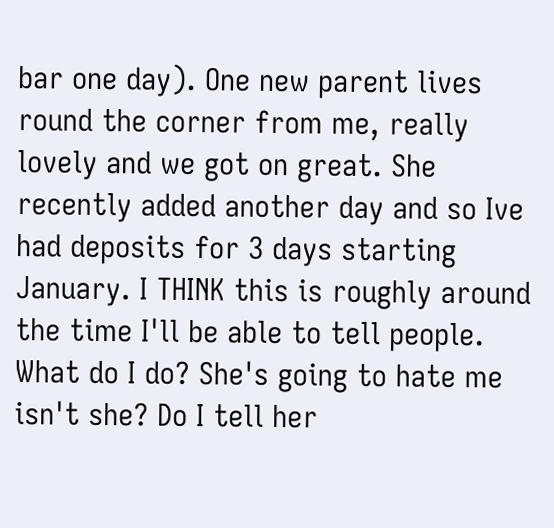bar one day). One new parent lives round the corner from me, really lovely and we got on great. She recently added another day and so Ive had deposits for 3 days starting January. I THINK this is roughly around the time I'll be able to tell people. What do I do? She's going to hate me isn't she? Do I tell her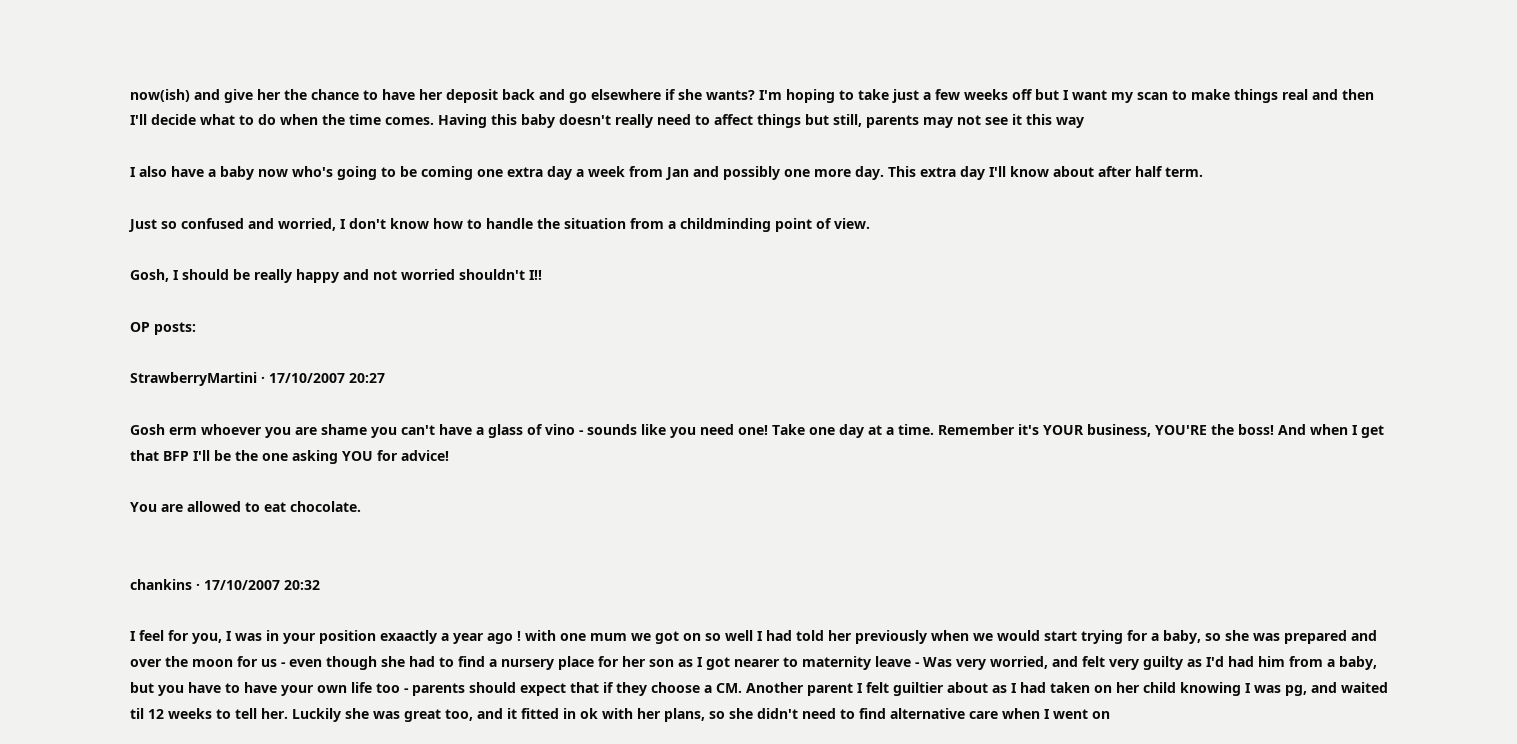now(ish) and give her the chance to have her deposit back and go elsewhere if she wants? I'm hoping to take just a few weeks off but I want my scan to make things real and then I'll decide what to do when the time comes. Having this baby doesn't really need to affect things but still, parents may not see it this way

I also have a baby now who's going to be coming one extra day a week from Jan and possibly one more day. This extra day I'll know about after half term.

Just so confused and worried, I don't know how to handle the situation from a childminding point of view.

Gosh, I should be really happy and not worried shouldn't I!!

OP posts:

StrawberryMartini · 17/10/2007 20:27

Gosh erm whoever you are shame you can't have a glass of vino - sounds like you need one! Take one day at a time. Remember it's YOUR business, YOU'RE the boss! And when I get that BFP I'll be the one asking YOU for advice!

You are allowed to eat chocolate.


chankins · 17/10/2007 20:32

I feel for you, I was in your position exaactly a year ago ! with one mum we got on so well I had told her previously when we would start trying for a baby, so she was prepared and over the moon for us - even though she had to find a nursery place for her son as I got nearer to maternity leave - Was very worried, and felt very guilty as I'd had him from a baby, but you have to have your own life too - parents should expect that if they choose a CM. Another parent I felt guiltier about as I had taken on her child knowing I was pg, and waited til 12 weeks to tell her. Luckily she was great too, and it fitted in ok with her plans, so she didn't need to find alternative care when I went on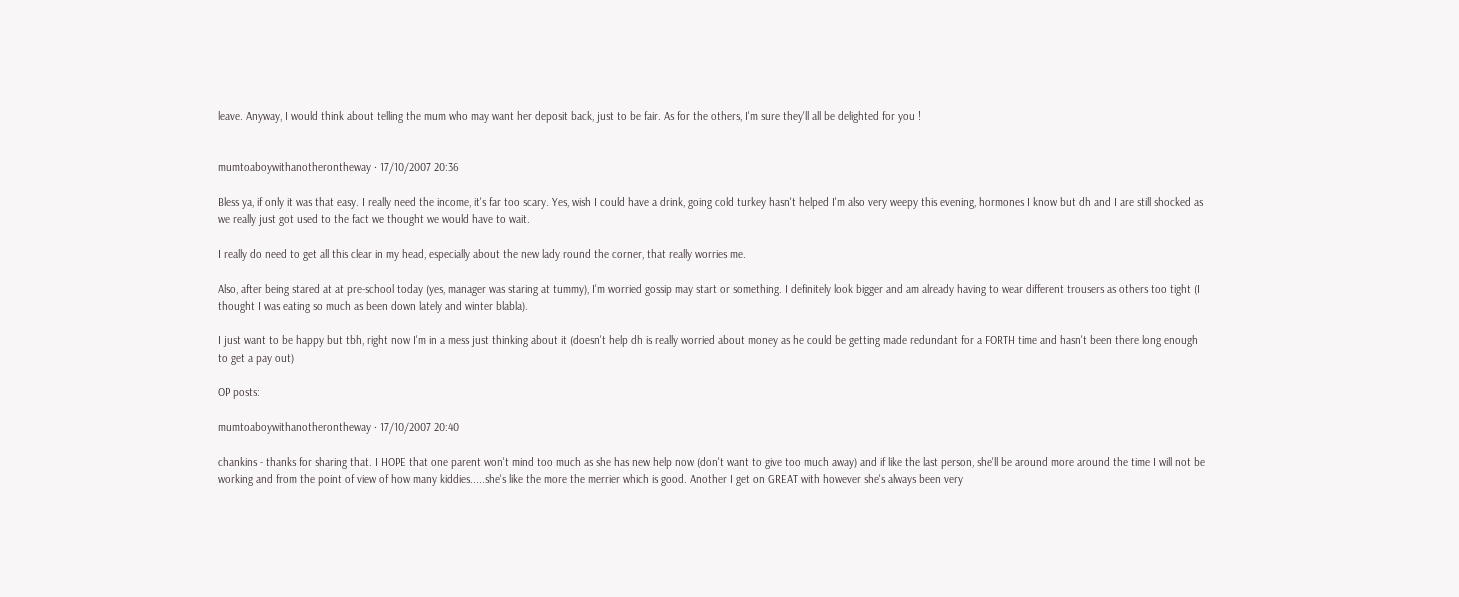leave. Anyway, I would think about telling the mum who may want her deposit back, just to be fair. As for the others, I'm sure they'll all be delighted for you !


mumtoaboywithanotherontheway · 17/10/2007 20:36

Bless ya, if only it was that easy. I really need the income, it's far too scary. Yes, wish I could have a drink, going cold turkey hasn't helped I'm also very weepy this evening, hormones I know but dh and I are still shocked as we really just got used to the fact we thought we would have to wait.

I really do need to get all this clear in my head, especially about the new lady round the corner, that really worries me.

Also, after being stared at at pre-school today (yes, manager was staring at tummy), I'm worried gossip may start or something. I definitely look bigger and am already having to wear different trousers as others too tight (I thought I was eating so much as been down lately and winter blabla).

I just want to be happy but tbh, right now I'm in a mess just thinking about it (doesn't help dh is really worried about money as he could be getting made redundant for a FORTH time and hasn't been there long enough to get a pay out)

OP posts:

mumtoaboywithanotherontheway · 17/10/2007 20:40

chankins - thanks for sharing that. I HOPE that one parent won't mind too much as she has new help now (don't want to give too much away) and if like the last person, she'll be around more around the time I will not be working and from the point of view of how many kiddies.....she's like the more the merrier which is good. Another I get on GREAT with however she's always been very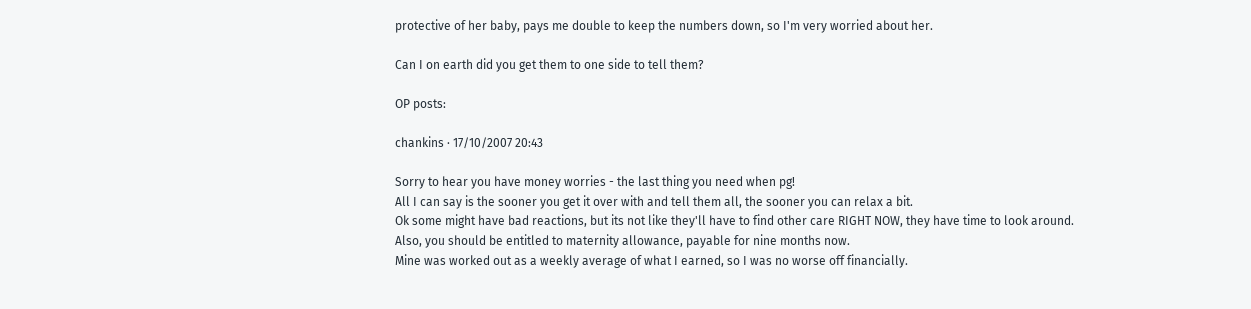protective of her baby, pays me double to keep the numbers down, so I'm very worried about her.

Can I on earth did you get them to one side to tell them?

OP posts:

chankins · 17/10/2007 20:43

Sorry to hear you have money worries - the last thing you need when pg!
All I can say is the sooner you get it over with and tell them all, the sooner you can relax a bit.
Ok some might have bad reactions, but its not like they'll have to find other care RIGHT NOW, they have time to look around.
Also, you should be entitled to maternity allowance, payable for nine months now.
Mine was worked out as a weekly average of what I earned, so I was no worse off financially.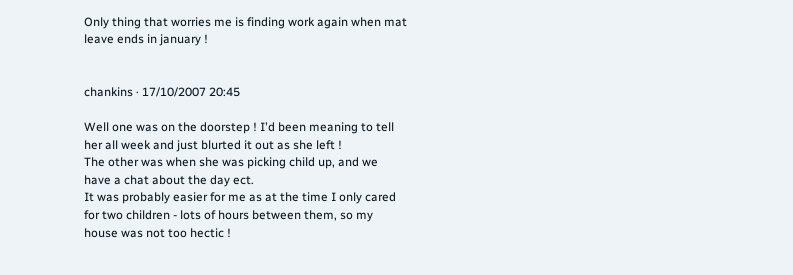Only thing that worries me is finding work again when mat leave ends in january !


chankins · 17/10/2007 20:45

Well one was on the doorstep ! I'd been meaning to tell her all week and just blurted it out as she left !
The other was when she was picking child up, and we have a chat about the day ect.
It was probably easier for me as at the time I only cared for two children - lots of hours between them, so my house was not too hectic !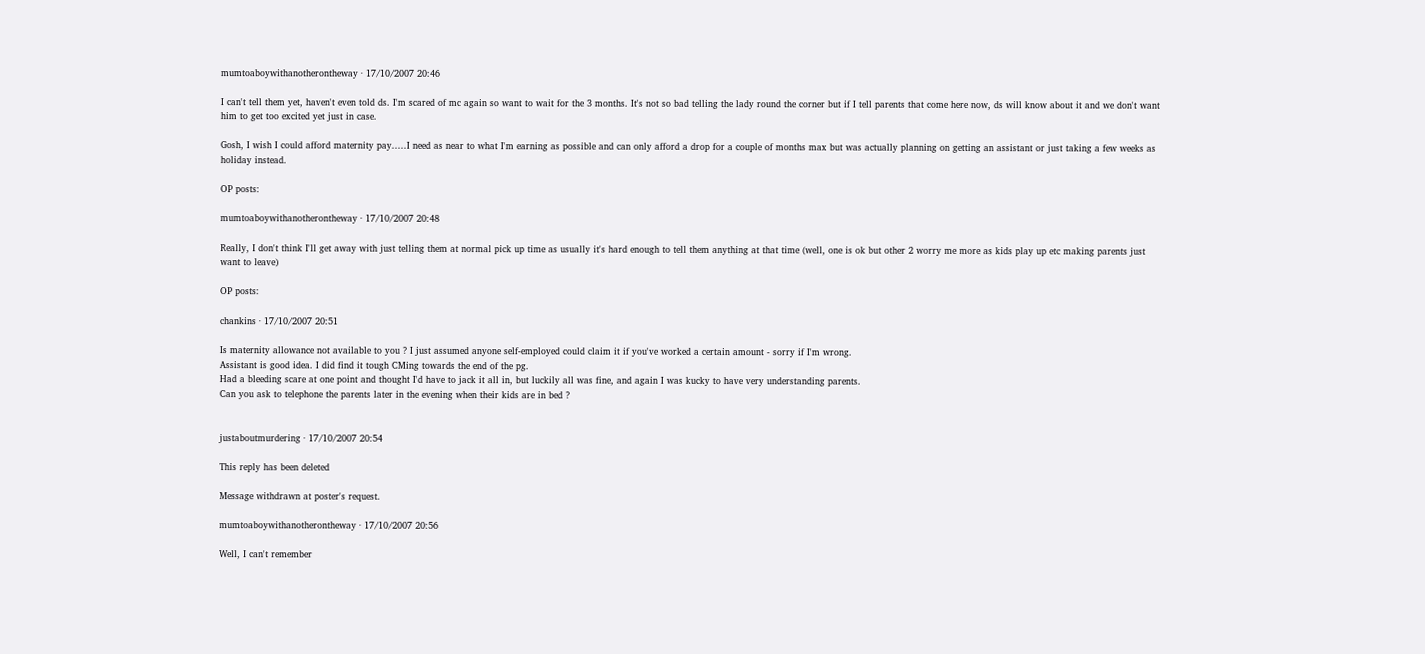mumtoaboywithanotherontheway · 17/10/2007 20:46

I can't tell them yet, haven't even told ds. I'm scared of mc again so want to wait for the 3 months. It's not so bad telling the lady round the corner but if I tell parents that come here now, ds will know about it and we don't want him to get too excited yet just in case.

Gosh, I wish I could afford maternity pay.....I need as near to what I'm earning as possible and can only afford a drop for a couple of months max but was actually planning on getting an assistant or just taking a few weeks as holiday instead.

OP posts:

mumtoaboywithanotherontheway · 17/10/2007 20:48

Really, I don't think I'll get away with just telling them at normal pick up time as usually it's hard enough to tell them anything at that time (well, one is ok but other 2 worry me more as kids play up etc making parents just want to leave)

OP posts:

chankins · 17/10/2007 20:51

Is maternity allowance not available to you ? I just assumed anyone self-employed could claim it if you've worked a certain amount - sorry if I'm wrong.
Assistant is good idea. I did find it tough CMing towards the end of the pg.
Had a bleeding scare at one point and thought I'd have to jack it all in, but luckily all was fine, and again I was kucky to have very understanding parents.
Can you ask to telephone the parents later in the evening when their kids are in bed ?


justaboutmurdering · 17/10/2007 20:54

This reply has been deleted

Message withdrawn at poster's request.

mumtoaboywithanotherontheway · 17/10/2007 20:56

Well, I can't remember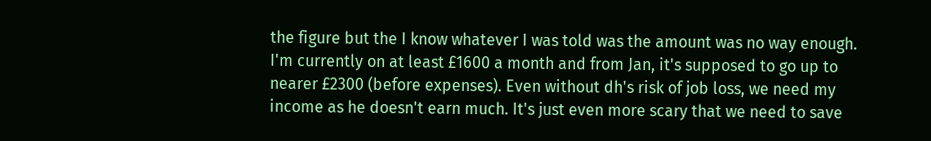the figure but the I know whatever I was told was the amount was no way enough. I'm currently on at least £1600 a month and from Jan, it's supposed to go up to nearer £2300 (before expenses). Even without dh's risk of job loss, we need my income as he doesn't earn much. It's just even more scary that we need to save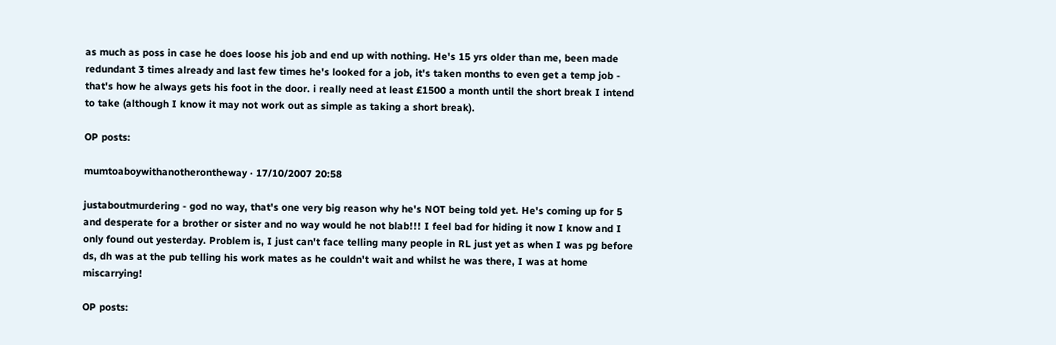as much as poss in case he does loose his job and end up with nothing. He's 15 yrs older than me, been made redundant 3 times already and last few times he's looked for a job, it's taken months to even get a temp job - that's how he always gets his foot in the door. i really need at least £1500 a month until the short break I intend to take (although I know it may not work out as simple as taking a short break).

OP posts:

mumtoaboywithanotherontheway · 17/10/2007 20:58

justaboutmurdering - god no way, that's one very big reason why he's NOT being told yet. He's coming up for 5 and desperate for a brother or sister and no way would he not blab!!! I feel bad for hiding it now I know and I only found out yesterday. Problem is, I just can't face telling many people in RL just yet as when I was pg before ds, dh was at the pub telling his work mates as he couldn't wait and whilst he was there, I was at home miscarrying!

OP posts: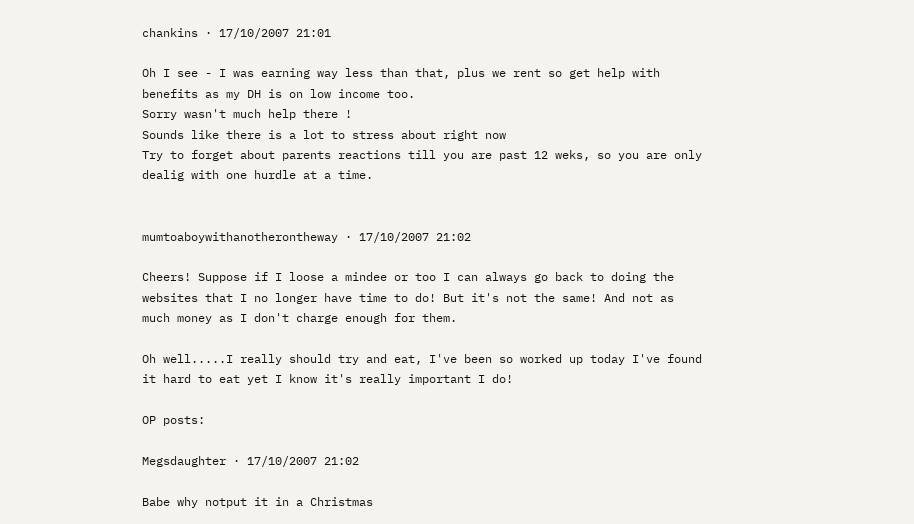chankins · 17/10/2007 21:01

Oh I see - I was earning way less than that, plus we rent so get help with benefits as my DH is on low income too.
Sorry wasn't much help there !
Sounds like there is a lot to stress about right now
Try to forget about parents reactions till you are past 12 weks, so you are only dealig with one hurdle at a time.


mumtoaboywithanotherontheway · 17/10/2007 21:02

Cheers! Suppose if I loose a mindee or too I can always go back to doing the websites that I no longer have time to do! But it's not the same! And not as much money as I don't charge enough for them.

Oh well.....I really should try and eat, I've been so worked up today I've found it hard to eat yet I know it's really important I do!

OP posts:

Megsdaughter · 17/10/2007 21:02

Babe why notput it in a Christmas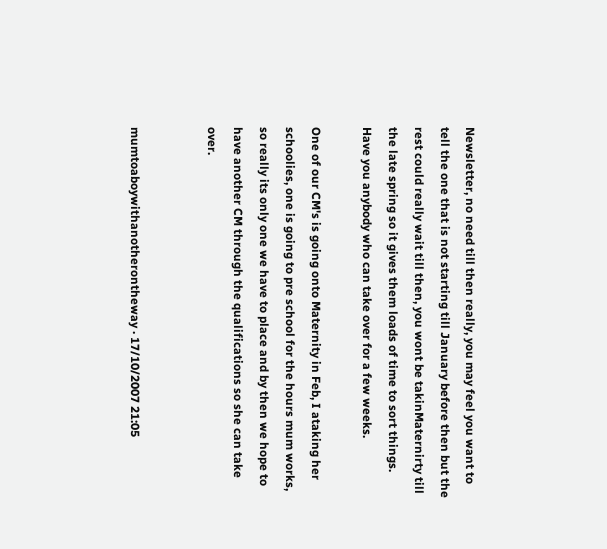Newsletter, no need till then really, you may feel you want to tell the one that is not starting till January before then but the rest could really wait till then, you wont be takinMaternirty till the late spring so it gives them loads of time to sort things. Have you anybody who can take over for a few weeks.

One of our CM's is going onto Maternity in Feb, I ataking her schoolies, one is going to pre school for the hours mum works, so really its only one we have to place and by then we hope to have another CM through the qualifications so she can take over.


mumtoaboywithanotherontheway · 17/10/2007 21:05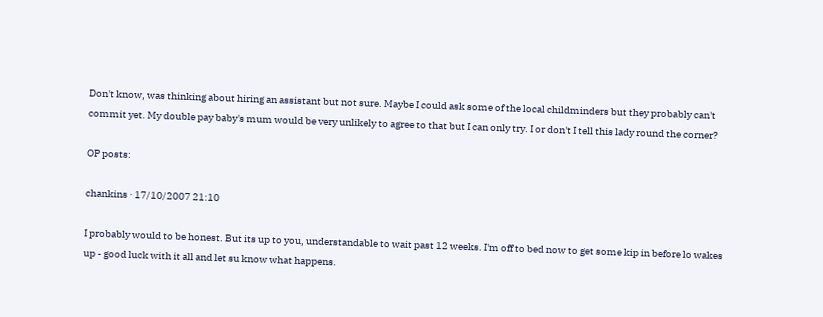Don't know, was thinking about hiring an assistant but not sure. Maybe I could ask some of the local childminders but they probably can't commit yet. My double pay baby's mum would be very unlikely to agree to that but I can only try. I or don't I tell this lady round the corner?

OP posts:

chankins · 17/10/2007 21:10

I probably would to be honest. But its up to you, understandable to wait past 12 weeks. I'm off to bed now to get some kip in before lo wakes up - good luck with it all and let su know what happens.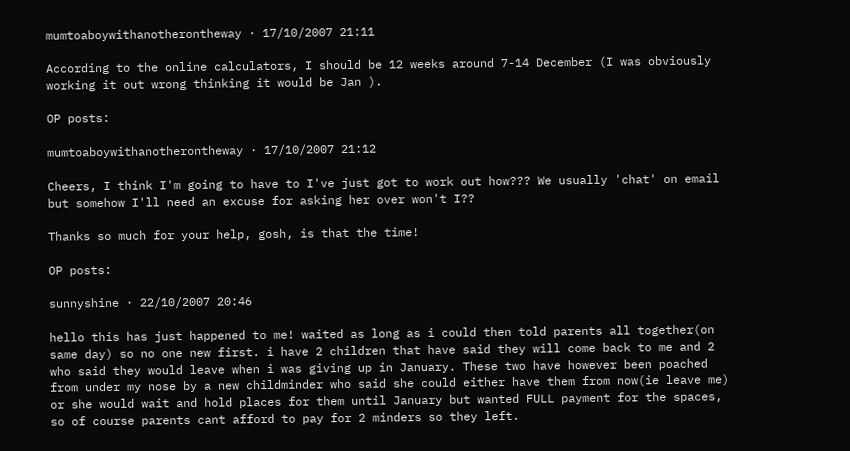mumtoaboywithanotherontheway · 17/10/2007 21:11

According to the online calculators, I should be 12 weeks around 7-14 December (I was obviously working it out wrong thinking it would be Jan ).

OP posts:

mumtoaboywithanotherontheway · 17/10/2007 21:12

Cheers, I think I'm going to have to I've just got to work out how??? We usually 'chat' on email but somehow I'll need an excuse for asking her over won't I??

Thanks so much for your help, gosh, is that the time!

OP posts:

sunnyshine · 22/10/2007 20:46

hello this has just happened to me! waited as long as i could then told parents all together(on same day) so no one new first. i have 2 children that have said they will come back to me and 2 who said they would leave when i was giving up in January. These two have however been poached from under my nose by a new childminder who said she could either have them from now(ie leave me) or she would wait and hold places for them until January but wanted FULL payment for the spaces, so of course parents cant afford to pay for 2 minders so they left.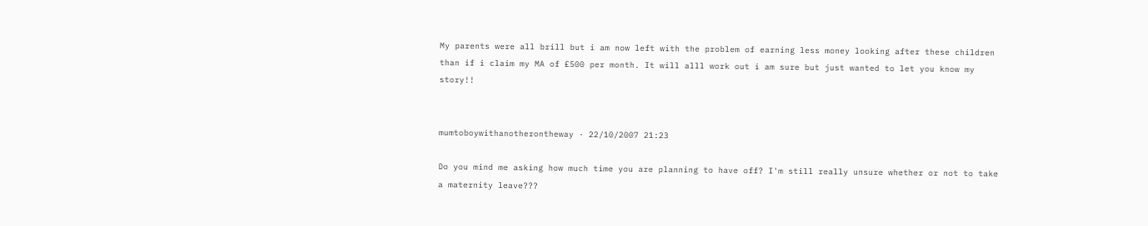My parents were all brill but i am now left with the problem of earning less money looking after these children than if i claim my MA of £500 per month. It will alll work out i am sure but just wanted to let you know my story!!


mumtoboywithanotherontheway · 22/10/2007 21:23

Do you mind me asking how much time you are planning to have off? I'm still really unsure whether or not to take a maternity leave???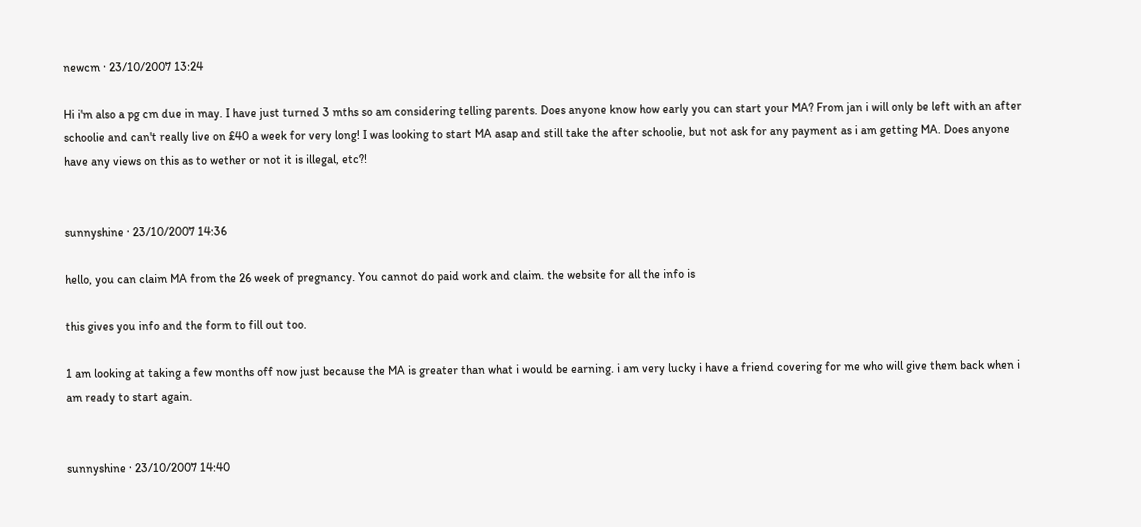newcm · 23/10/2007 13:24

Hi i'm also a pg cm due in may. I have just turned 3 mths so am considering telling parents. Does anyone know how early you can start your MA? From jan i will only be left with an after schoolie and can't really live on £40 a week for very long! I was looking to start MA asap and still take the after schoolie, but not ask for any payment as i am getting MA. Does anyone have any views on this as to wether or not it is illegal, etc?!


sunnyshine · 23/10/2007 14:36

hello, you can claim MA from the 26 week of pregnancy. You cannot do paid work and claim. the website for all the info is

this gives you info and the form to fill out too.

1 am looking at taking a few months off now just because the MA is greater than what i would be earning. i am very lucky i have a friend covering for me who will give them back when i am ready to start again.


sunnyshine · 23/10/2007 14:40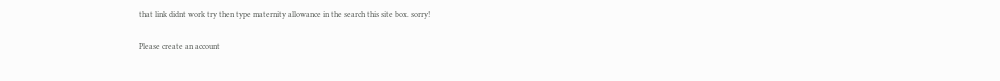that link didnt work try then type maternity allowance in the search this site box. sorry!

Please create an account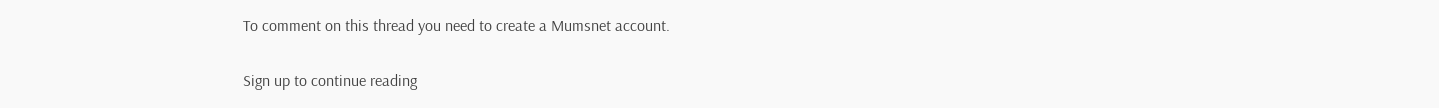To comment on this thread you need to create a Mumsnet account.

Sign up to continue reading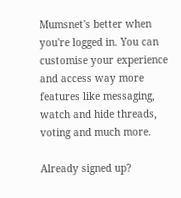Mumsnet's better when you're logged in. You can customise your experience and access way more features like messaging, watch and hide threads, voting and much more.

Already signed up?